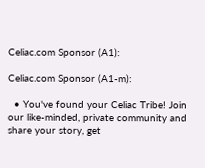Celiac.com Sponsor (A1):

Celiac.com Sponsor (A1-m):

  • You've found your Celiac Tribe! Join our like-minded, private community and share your story, get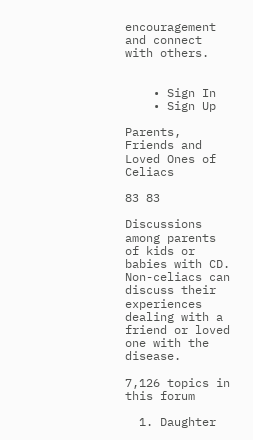encouragement and connect with others.


    • Sign In
    • Sign Up

Parents, Friends and Loved Ones of Celiacs

83 83

Discussions among parents of kids or babies with CD. Non-celiacs can discuss their experiences dealing with a friend or loved one with the disease.

7,126 topics in this forum

  1. Daughter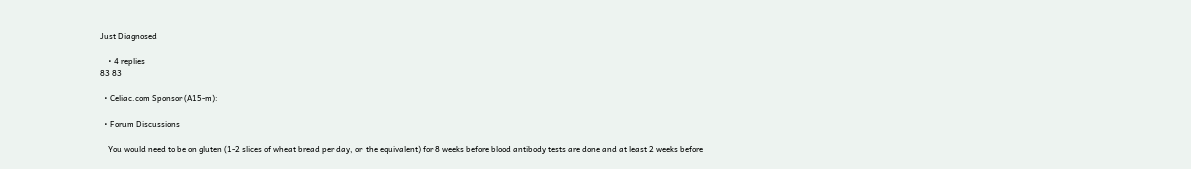Just Diagnosed

    • 4 replies
83 83

  • Celiac.com Sponsor (A15-m):

  • Forum Discussions

    You would need to be on gluten (1-2 slices of wheat bread per day, or  the equivalent) for 8 weeks before blood antibody tests are done and at least 2 weeks before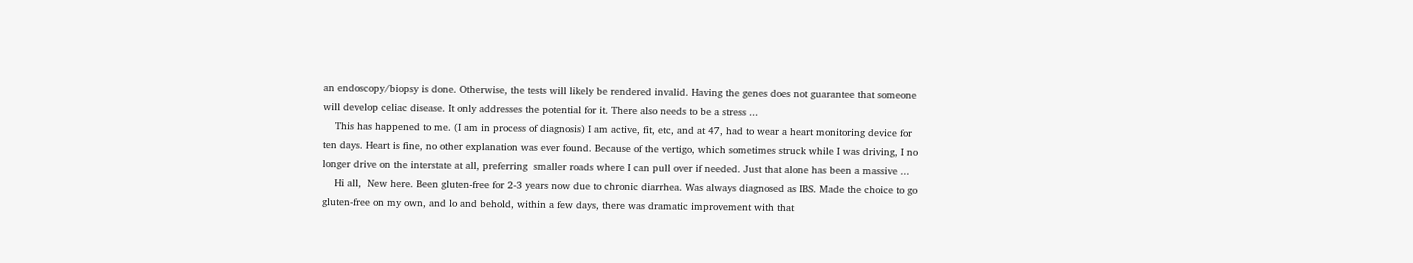an endoscopy/biopsy is done. Otherwise, the tests will likely be rendered invalid. Having the genes does not guarantee that someone will develop celiac disease. It only addresses the potential for it. There also needs to be a stress ...
    This has happened to me. (I am in process of diagnosis) I am active, fit, etc, and at 47, had to wear a heart monitoring device for ten days. Heart is fine, no other explanation was ever found. Because of the vertigo, which sometimes struck while I was driving, I no longer drive on the interstate at all, preferring  smaller roads where I can pull over if needed. Just that alone has been a massive ...
    Hi all,  New here. Been gluten-free for 2-3 years now due to chronic diarrhea. Was always diagnosed as IBS. Made the choice to go gluten-free on my own, and lo and behold, within a few days, there was dramatic improvement with that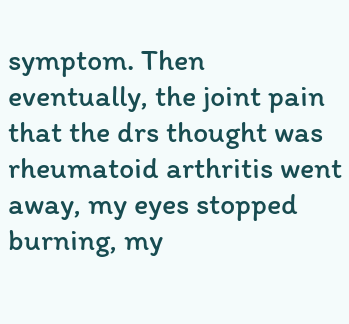symptom. Then eventually, the joint pain that the drs thought was rheumatoid arthritis went away, my eyes stopped burning, my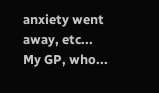anxiety went away, etc... My GP, who...